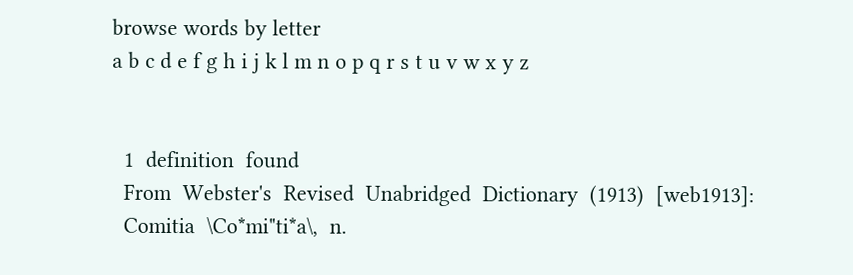browse words by letter
a b c d e f g h i j k l m n o p q r s t u v w x y z


  1  definition  found
  From  Webster's  Revised  Unabridged  Dictionary  (1913)  [web1913]:
  Comitia  \Co*mi"ti*a\,  n.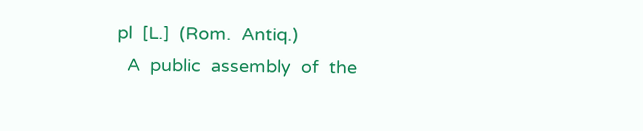pl  [L.]  (Rom.  Antiq.)
  A  public  assembly  of  the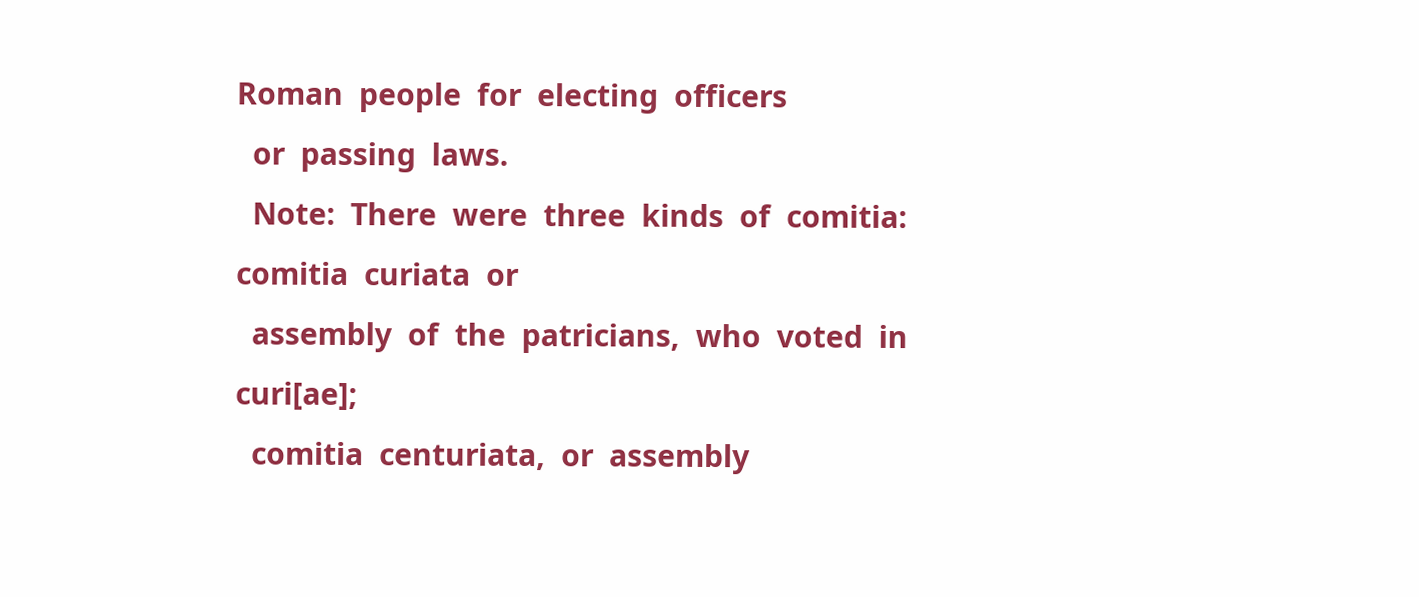Roman  people  for  electing  officers
  or  passing  laws.
  Note:  There  were  three  kinds  of  comitia:  comitia  curiata  or
  assembly  of  the  patricians,  who  voted  in  curi[ae];
  comitia  centuriata,  or  assembly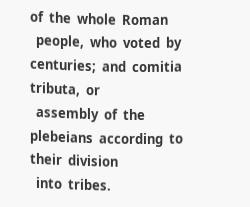of  the  whole  Roman
  people,  who  voted  by  centuries;  and  comitia  tributa,  or
  assembly  of  the  plebeians  according  to  their  division
  into  tribes.